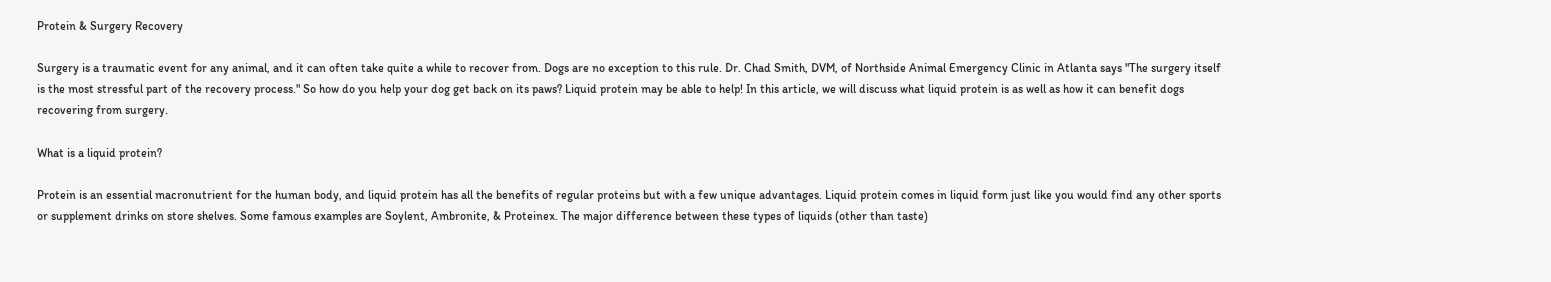Protein & Surgery Recovery

Surgery is a traumatic event for any animal, and it can often take quite a while to recover from. Dogs are no exception to this rule. Dr. Chad Smith, DVM, of Northside Animal Emergency Clinic in Atlanta says "The surgery itself is the most stressful part of the recovery process." So how do you help your dog get back on its paws? Liquid protein may be able to help! In this article, we will discuss what liquid protein is as well as how it can benefit dogs recovering from surgery.

What is a liquid protein?

Protein is an essential macronutrient for the human body, and liquid protein has all the benefits of regular proteins but with a few unique advantages. Liquid protein comes in liquid form just like you would find any other sports or supplement drinks on store shelves. Some famous examples are Soylent, Ambronite, & Proteinex. The major difference between these types of liquids (other than taste)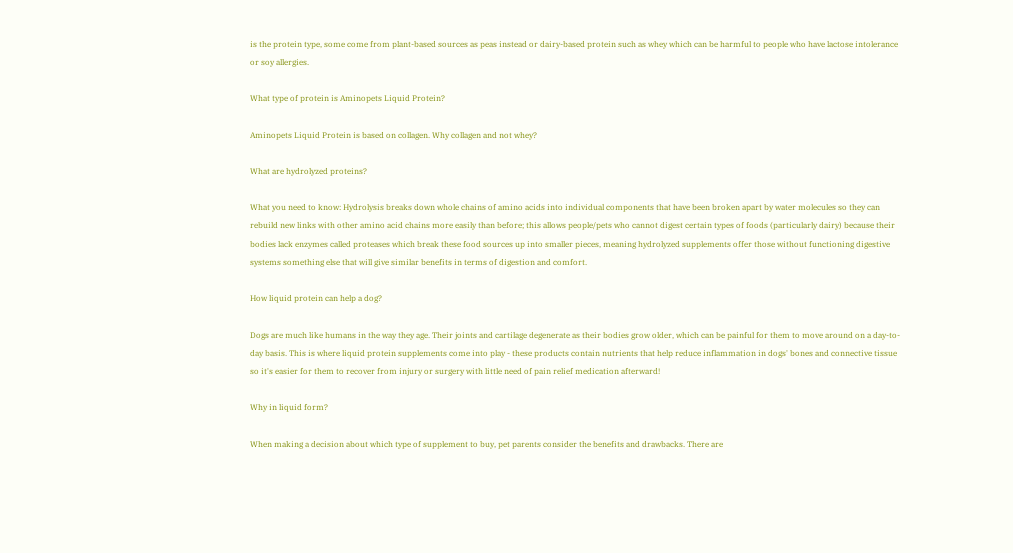is the protein type, some come from plant-based sources as peas instead or dairy-based protein such as whey which can be harmful to people who have lactose intolerance or soy allergies.

What type of protein is Aminopets Liquid Protein?

Aminopets Liquid Protein is based on collagen. Why collagen and not whey?

What are hydrolyzed proteins?

What you need to know: Hydrolysis breaks down whole chains of amino acids into individual components that have been broken apart by water molecules so they can rebuild new links with other amino acid chains more easily than before; this allows people/pets who cannot digest certain types of foods (particularly dairy) because their bodies lack enzymes called proteases which break these food sources up into smaller pieces, meaning hydrolyzed supplements offer those without functioning digestive systems something else that will give similar benefits in terms of digestion and comfort.

How liquid protein can help a dog?

Dogs are much like humans in the way they age. Their joints and cartilage degenerate as their bodies grow older, which can be painful for them to move around on a day-to-day basis. This is where liquid protein supplements come into play - these products contain nutrients that help reduce inflammation in dogs' bones and connective tissue so it's easier for them to recover from injury or surgery with little need of pain relief medication afterward!

Why in liquid form?

When making a decision about which type of supplement to buy, pet parents consider the benefits and drawbacks. There are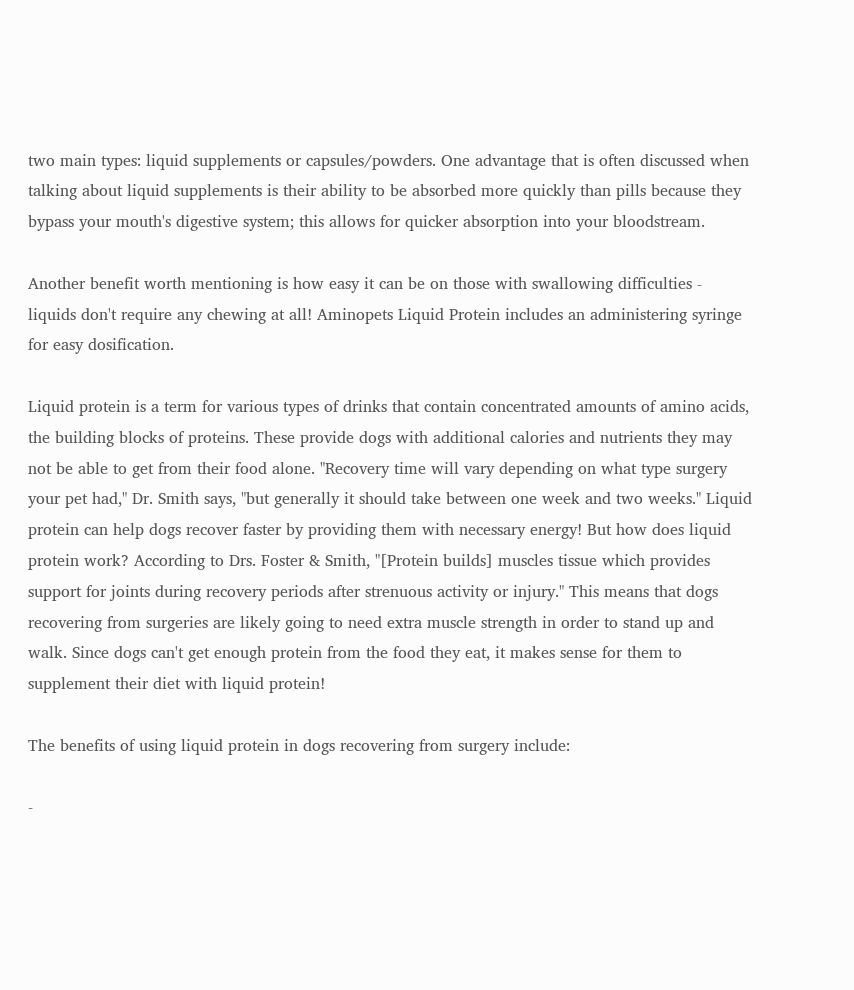two main types: liquid supplements or capsules/powders. One advantage that is often discussed when talking about liquid supplements is their ability to be absorbed more quickly than pills because they bypass your mouth's digestive system; this allows for quicker absorption into your bloodstream.

Another benefit worth mentioning is how easy it can be on those with swallowing difficulties - liquids don't require any chewing at all! Aminopets Liquid Protein includes an administering syringe for easy dosification.

Liquid protein is a term for various types of drinks that contain concentrated amounts of amino acids, the building blocks of proteins. These provide dogs with additional calories and nutrients they may not be able to get from their food alone. "Recovery time will vary depending on what type surgery your pet had," Dr. Smith says, "but generally it should take between one week and two weeks." Liquid protein can help dogs recover faster by providing them with necessary energy! But how does liquid protein work? According to Drs. Foster & Smith, "[Protein builds] muscles tissue which provides support for joints during recovery periods after strenuous activity or injury." This means that dogs recovering from surgeries are likely going to need extra muscle strength in order to stand up and walk. Since dogs can't get enough protein from the food they eat, it makes sense for them to supplement their diet with liquid protein!

The benefits of using liquid protein in dogs recovering from surgery include:

-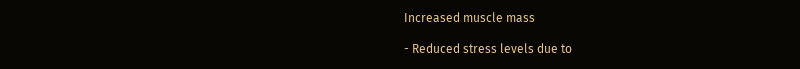Increased muscle mass

- Reduced stress levels due to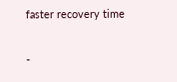faster recovery time

-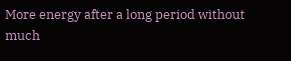More energy after a long period without much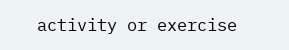activity or exercise